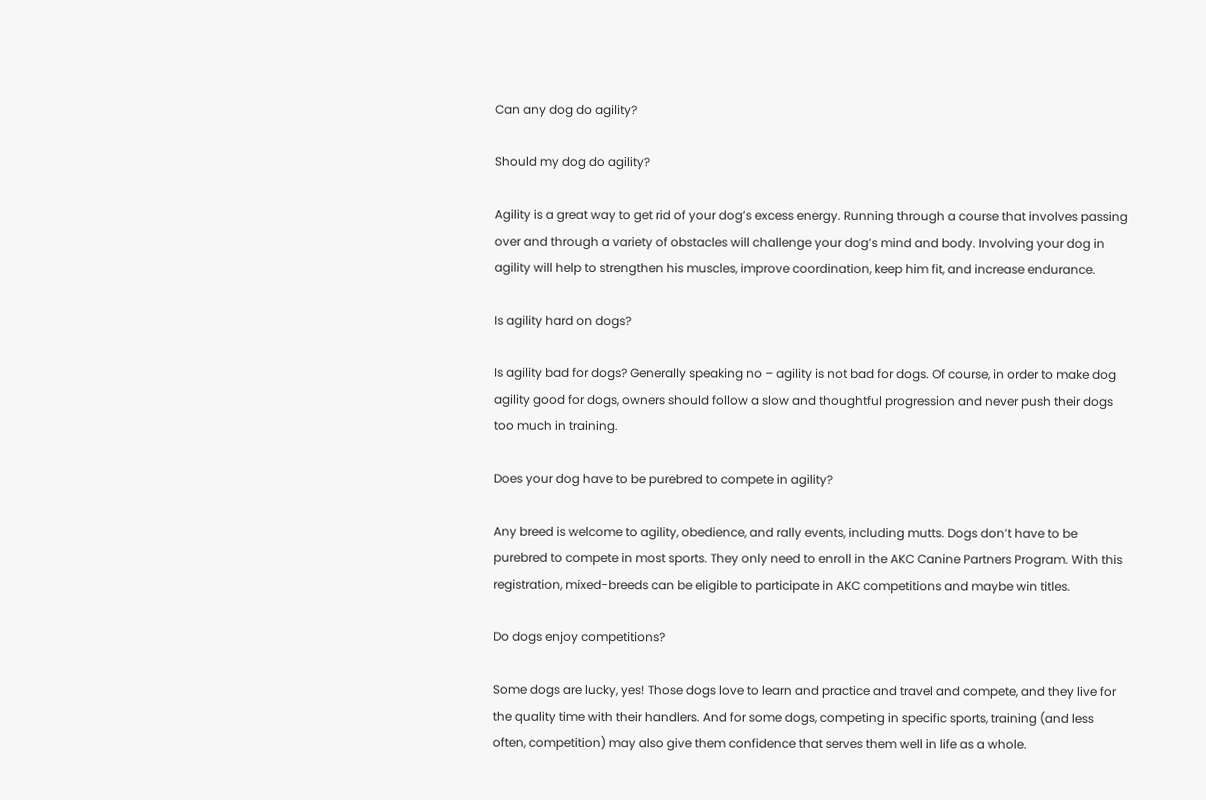Can any dog do agility?

Should my dog do agility?

Agility is a great way to get rid of your dog’s excess energy. Running through a course that involves passing over and through a variety of obstacles will challenge your dog’s mind and body. Involving your dog in agility will help to strengthen his muscles, improve coordination, keep him fit, and increase endurance.

Is agility hard on dogs?

Is agility bad for dogs? Generally speaking no – agility is not bad for dogs. Of course, in order to make dog agility good for dogs, owners should follow a slow and thoughtful progression and never push their dogs too much in training.

Does your dog have to be purebred to compete in agility?

Any breed is welcome to agility, obedience, and rally events, including mutts. Dogs don’t have to be purebred to compete in most sports. They only need to enroll in the AKC Canine Partners Program. With this registration, mixed-breeds can be eligible to participate in AKC competitions and maybe win titles.

Do dogs enjoy competitions?

Some dogs are lucky, yes! Those dogs love to learn and practice and travel and compete, and they live for the quality time with their handlers. And for some dogs, competing in specific sports, training (and less often, competition) may also give them confidence that serves them well in life as a whole.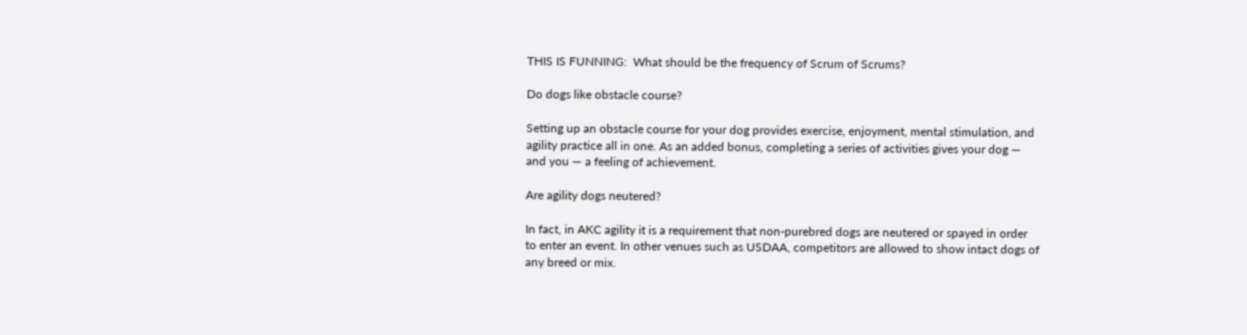THIS IS FUNNING:  What should be the frequency of Scrum of Scrums?

Do dogs like obstacle course?

Setting up an obstacle course for your dog provides exercise, enjoyment, mental stimulation, and agility practice all in one. As an added bonus, completing a series of activities gives your dog — and you — a feeling of achievement.

Are agility dogs neutered?

In fact, in AKC agility it is a requirement that non-purebred dogs are neutered or spayed in order to enter an event. In other venues such as USDAA, competitors are allowed to show intact dogs of any breed or mix.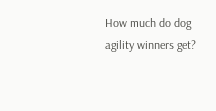How much do dog agility winners get?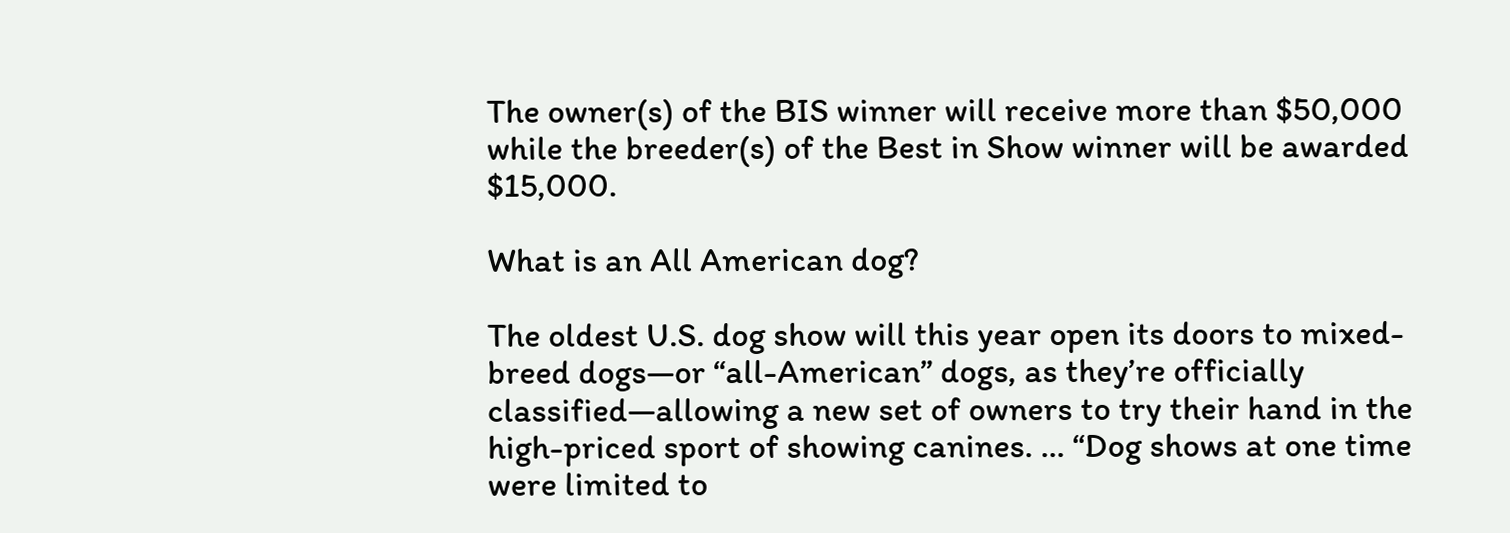The owner(s) of the BIS winner will receive more than $50,000 while the breeder(s) of the Best in Show winner will be awarded $15,000.

What is an All American dog?

The oldest U.S. dog show will this year open its doors to mixed-breed dogs—or “all-American” dogs, as they’re officially classified—allowing a new set of owners to try their hand in the high-priced sport of showing canines. … “Dog shows at one time were limited to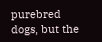purebred dogs, but the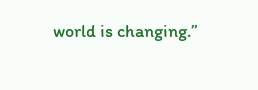world is changing.”